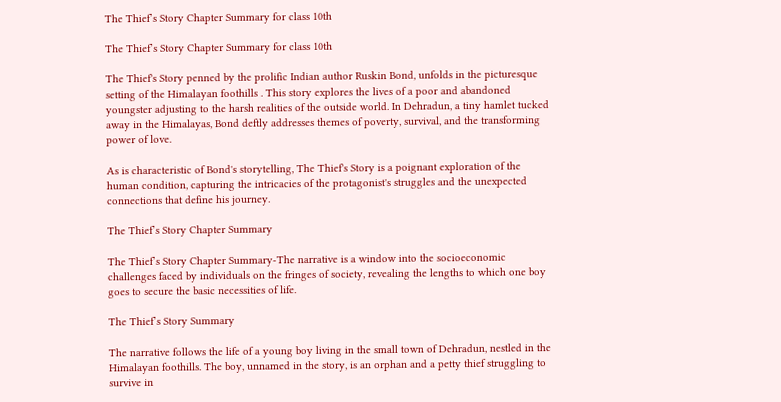The Thief’s Story Chapter Summary for class 10th

The Thief’s Story Chapter Summary for class 10th

The Thief's Story penned by the prolific Indian author Ruskin Bond, unfolds in the picturesque setting of the Himalayan foothills . This story explores the lives of a poor and abandoned youngster adjusting to the harsh realities of the outside world. In Dehradun, a tiny hamlet tucked away in the Himalayas, Bond deftly addresses themes of poverty, survival, and the transforming power of love.

As is characteristic of Bond's storytelling, The Thief's Story is a poignant exploration of the human condition, capturing the intricacies of the protagonist's struggles and the unexpected connections that define his journey.

The Thief’s Story Chapter Summary

The Thief’s Story Chapter Summary-The narrative is a window into the socioeconomic challenges faced by individuals on the fringes of society, revealing the lengths to which one boy goes to secure the basic necessities of life.

The Thief’s Story Summary

The narrative follows the life of a young boy living in the small town of Dehradun, nestled in the Himalayan foothills. The boy, unnamed in the story, is an orphan and a petty thief struggling to survive in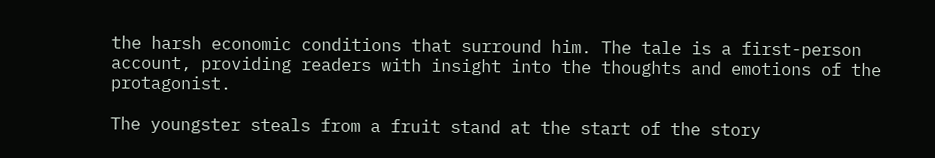the harsh economic conditions that surround him. The tale is a first-person account, providing readers with insight into the thoughts and emotions of the protagonist.

The youngster steals from a fruit stand at the start of the story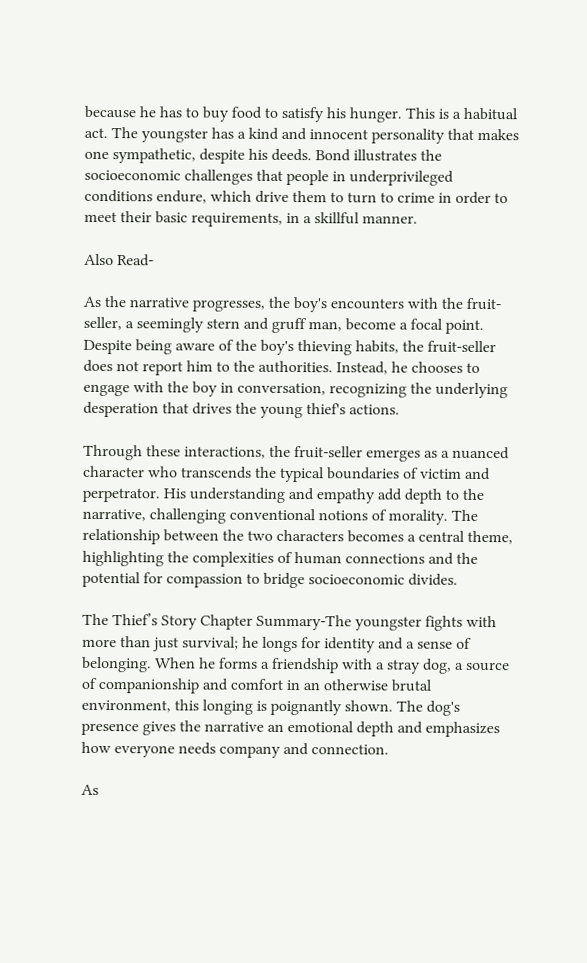because he has to buy food to satisfy his hunger. This is a habitual act. The youngster has a kind and innocent personality that makes one sympathetic, despite his deeds. Bond illustrates the socioeconomic challenges that people in underprivileged conditions endure, which drive them to turn to crime in order to meet their basic requirements, in a skillful manner.

Also Read-

As the narrative progresses, the boy's encounters with the fruit-seller, a seemingly stern and gruff man, become a focal point. Despite being aware of the boy's thieving habits, the fruit-seller does not report him to the authorities. Instead, he chooses to engage with the boy in conversation, recognizing the underlying desperation that drives the young thief's actions.

Through these interactions, the fruit-seller emerges as a nuanced character who transcends the typical boundaries of victim and perpetrator. His understanding and empathy add depth to the narrative, challenging conventional notions of morality. The relationship between the two characters becomes a central theme, highlighting the complexities of human connections and the potential for compassion to bridge socioeconomic divides.

The Thief’s Story Chapter Summary-The youngster fights with more than just survival; he longs for identity and a sense of belonging. When he forms a friendship with a stray dog, a source of companionship and comfort in an otherwise brutal environment, this longing is poignantly shown. The dog's presence gives the narrative an emotional depth and emphasizes how everyone needs company and connection.

As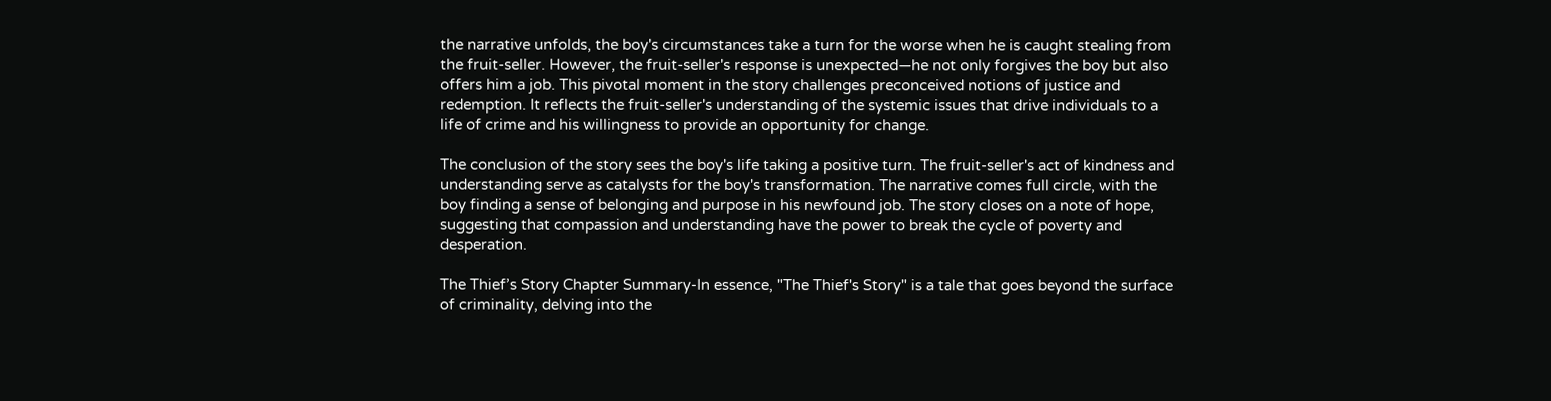the narrative unfolds, the boy's circumstances take a turn for the worse when he is caught stealing from the fruit-seller. However, the fruit-seller's response is unexpected—he not only forgives the boy but also offers him a job. This pivotal moment in the story challenges preconceived notions of justice and redemption. It reflects the fruit-seller's understanding of the systemic issues that drive individuals to a life of crime and his willingness to provide an opportunity for change.

The conclusion of the story sees the boy's life taking a positive turn. The fruit-seller's act of kindness and understanding serve as catalysts for the boy's transformation. The narrative comes full circle, with the boy finding a sense of belonging and purpose in his newfound job. The story closes on a note of hope, suggesting that compassion and understanding have the power to break the cycle of poverty and desperation.

The Thief’s Story Chapter Summary-In essence, "The Thief's Story" is a tale that goes beyond the surface of criminality, delving into the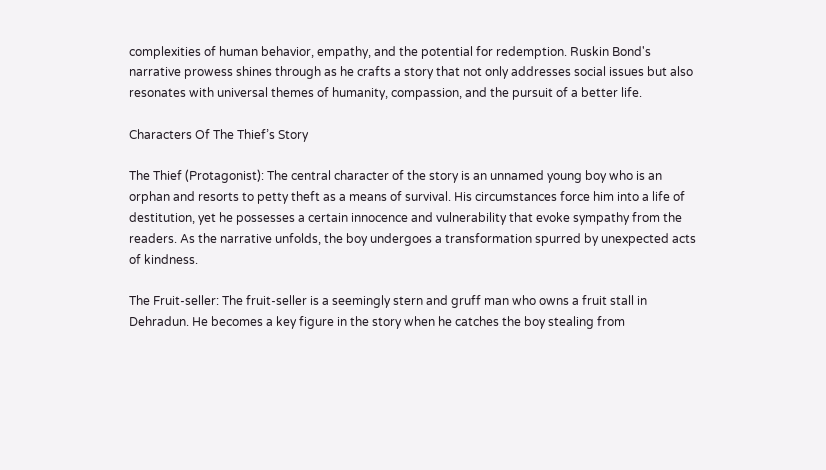complexities of human behavior, empathy, and the potential for redemption. Ruskin Bond's narrative prowess shines through as he crafts a story that not only addresses social issues but also resonates with universal themes of humanity, compassion, and the pursuit of a better life.

Characters Of The Thief’s Story

The Thief (Protagonist): The central character of the story is an unnamed young boy who is an orphan and resorts to petty theft as a means of survival. His circumstances force him into a life of destitution, yet he possesses a certain innocence and vulnerability that evoke sympathy from the readers. As the narrative unfolds, the boy undergoes a transformation spurred by unexpected acts of kindness.

The Fruit-seller: The fruit-seller is a seemingly stern and gruff man who owns a fruit stall in Dehradun. He becomes a key figure in the story when he catches the boy stealing from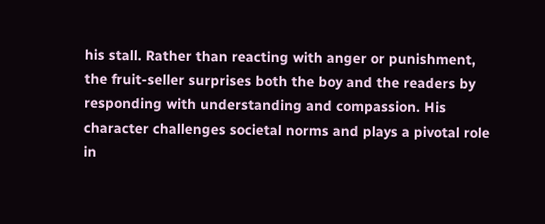his stall. Rather than reacting with anger or punishment, the fruit-seller surprises both the boy and the readers by responding with understanding and compassion. His character challenges societal norms and plays a pivotal role in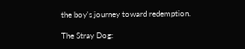the boy's journey toward redemption.

The Stray Dog: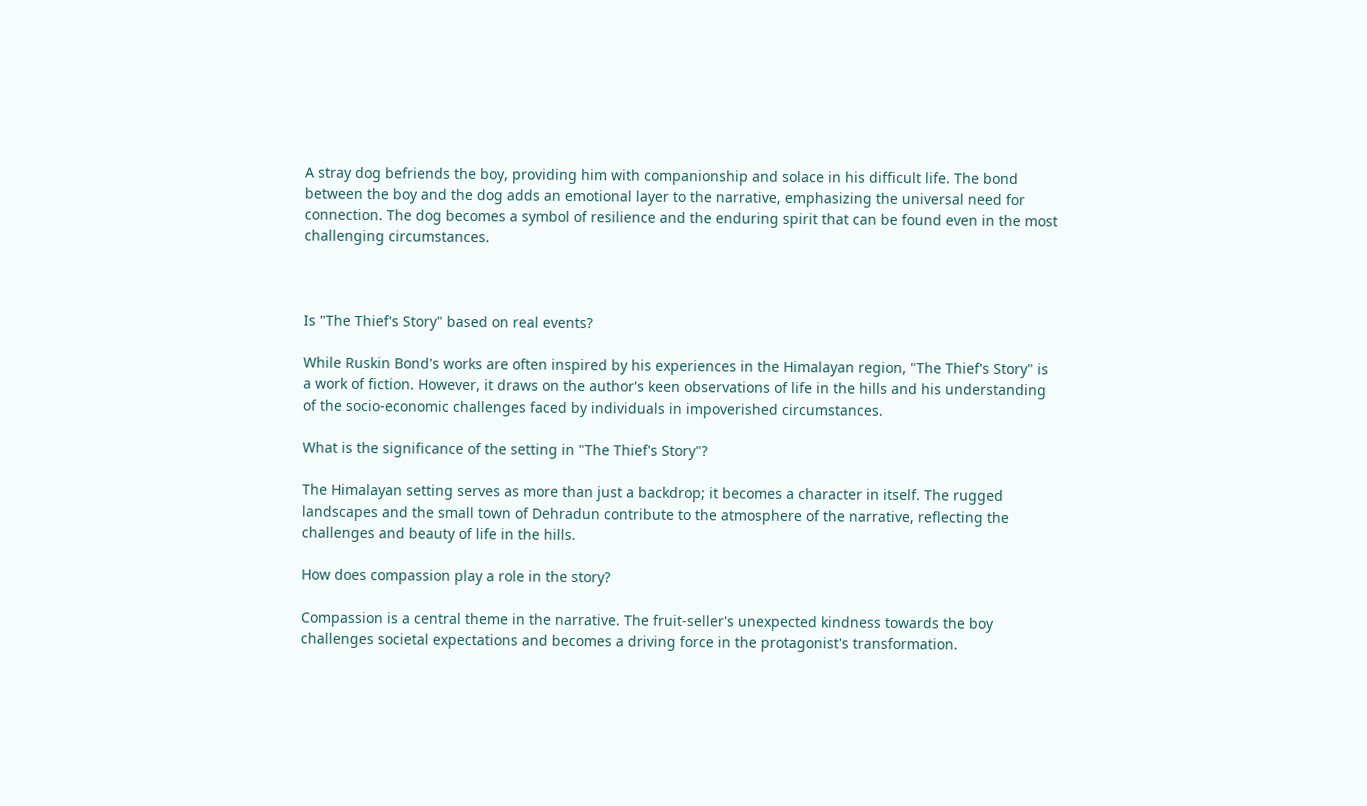A stray dog befriends the boy, providing him with companionship and solace in his difficult life. The bond between the boy and the dog adds an emotional layer to the narrative, emphasizing the universal need for connection. The dog becomes a symbol of resilience and the enduring spirit that can be found even in the most challenging circumstances.



Is "The Thief's Story" based on real events?

While Ruskin Bond's works are often inspired by his experiences in the Himalayan region, "The Thief's Story" is a work of fiction. However, it draws on the author's keen observations of life in the hills and his understanding of the socio-economic challenges faced by individuals in impoverished circumstances.

What is the significance of the setting in "The Thief's Story"?

The Himalayan setting serves as more than just a backdrop; it becomes a character in itself. The rugged landscapes and the small town of Dehradun contribute to the atmosphere of the narrative, reflecting the challenges and beauty of life in the hills.

How does compassion play a role in the story?

Compassion is a central theme in the narrative. The fruit-seller's unexpected kindness towards the boy challenges societal expectations and becomes a driving force in the protagonist's transformation.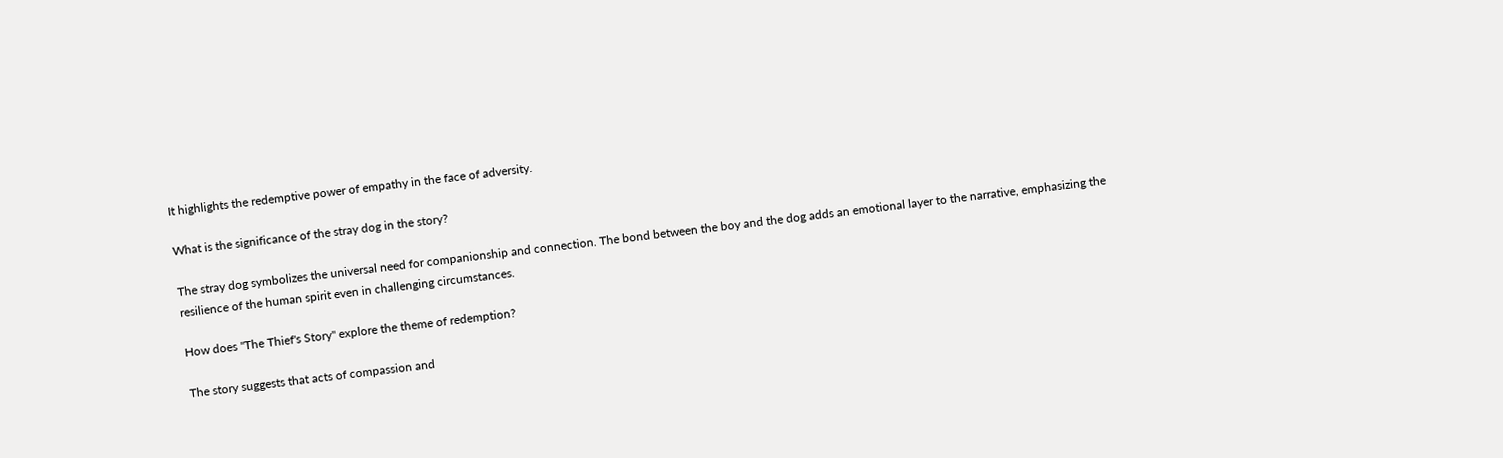It highlights the redemptive power of empathy in the face of adversity.

What is the significance of the stray dog in the story?

The stray dog symbolizes the universal need for companionship and connection. The bond between the boy and the dog adds an emotional layer to the narrative, emphasizing the resilience of the human spirit even in challenging circumstances.

How does "The Thief's Story" explore the theme of redemption?

The story suggests that acts of compassion and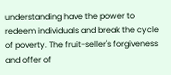understanding have the power to redeem individuals and break the cycle of poverty. The fruit-seller's forgiveness and offer of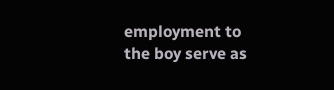employment to the boy serve as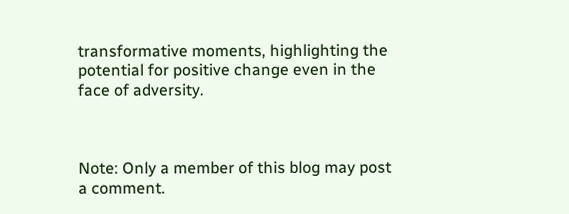transformative moments, highlighting the potential for positive change even in the face of adversity.



Note: Only a member of this blog may post a comment.